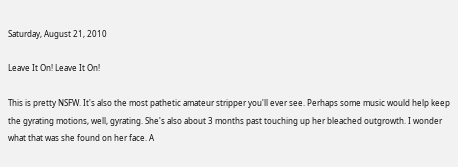Saturday, August 21, 2010

Leave It On! Leave It On!

This is pretty NSFW. It's also the most pathetic amateur stripper you'll ever see. Perhaps some music would help keep the gyrating motions, well, gyrating. She's also about 3 months past touching up her bleached outgrowth. I wonder what that was she found on her face. A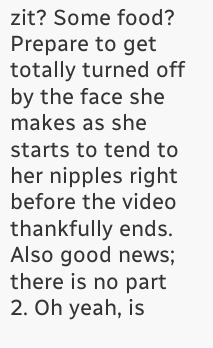zit? Some food? Prepare to get totally turned off by the face she makes as she starts to tend to her nipples right before the video thankfully ends. Also good news; there is no part 2. Oh yeah, is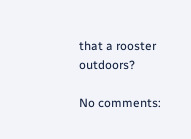that a rooster outdoors?

No comments: